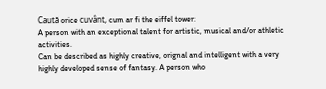Caută orice cuvânt, cum ar fi the eiffel tower:
A person with an exceptional talent for artistic, musical and/or athletic activities.
Can be described as highly creative, orignal and intelligent with a very highly developed sense of fantasy. A person who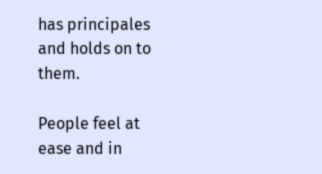has principales and holds on to them.

People feel at ease and in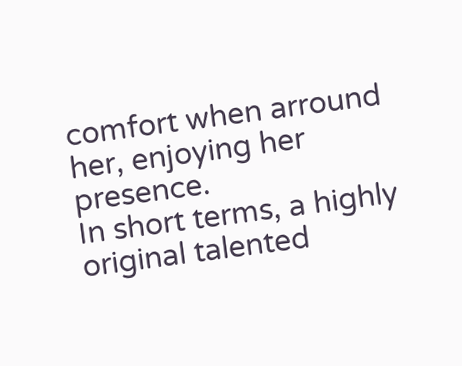comfort when arround her, enjoying her presence.
In short terms, a highly original talented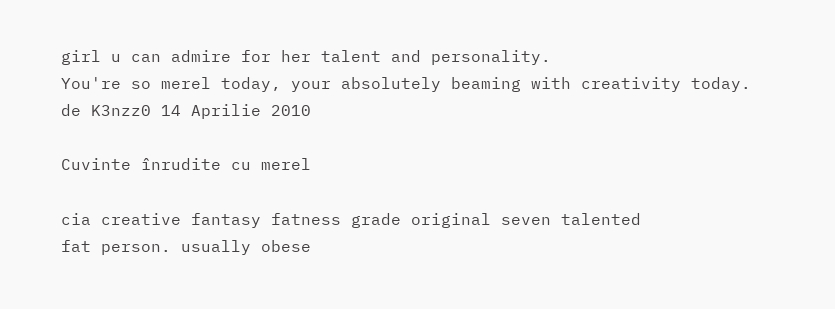girl u can admire for her talent and personality.
You're so merel today, your absolutely beaming with creativity today.
de K3nzz0 14 Aprilie 2010

Cuvinte înrudite cu merel

cia creative fantasy fatness grade original seven talented
fat person. usually obese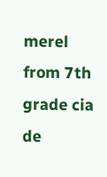merel from 7th grade cia
de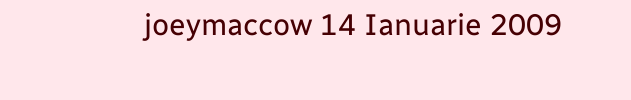joeymaccow 14 Ianuarie 2009